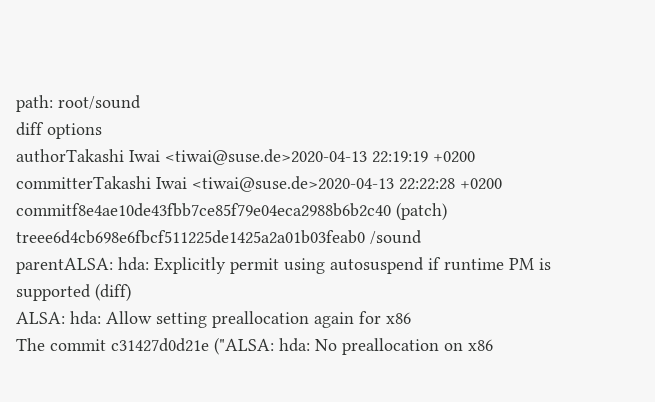path: root/sound
diff options
authorTakashi Iwai <tiwai@suse.de>2020-04-13 22:19:19 +0200
committerTakashi Iwai <tiwai@suse.de>2020-04-13 22:22:28 +0200
commitf8e4ae10de43fbb7ce85f79e04eca2988b6b2c40 (patch)
treee6d4cb698e6fbcf511225de1425a2a01b03feab0 /sound
parentALSA: hda: Explicitly permit using autosuspend if runtime PM is supported (diff)
ALSA: hda: Allow setting preallocation again for x86
The commit c31427d0d21e ("ALSA: hda: No preallocation on x86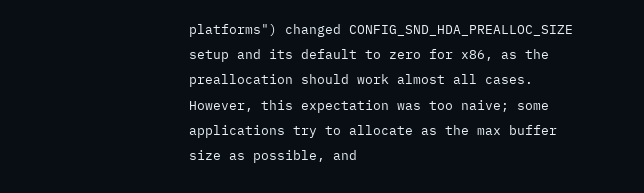platforms") changed CONFIG_SND_HDA_PREALLOC_SIZE setup and its default to zero for x86, as the preallocation should work almost all cases. However, this expectation was too naive; some applications try to allocate as the max buffer size as possible, and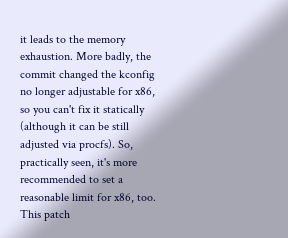it leads to the memory exhaustion. More badly, the commit changed the kconfig no longer adjustable for x86, so you can't fix it statically (although it can be still adjusted via procfs). So, practically seen, it's more recommended to set a reasonable limit for x86, too. This patch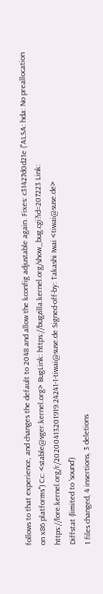follows to that experience, and changes the default to 2048 and allow the kconfig adjustable again. Fixes: c31427d0d21e ("ALSA: hda: No preallocation on x86 platforms") Cc: <stable@vger.kernel.org> BugLink: https://bugzilla.kernel.org/show_bug.cgi?id=207223 Link: https://lore.kernel.org/r/20200413201919.24241-1-tiwai@suse.de Signed-off-by: Takashi Iwai <tiwai@suse.de>
Diffstat (limited to 'sound')
1 files changed, 4 insertions, 3 deletions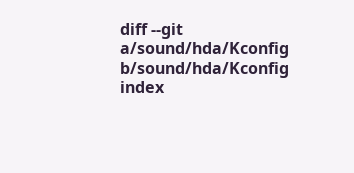diff --git a/sound/hda/Kconfig b/sound/hda/Kconfig
index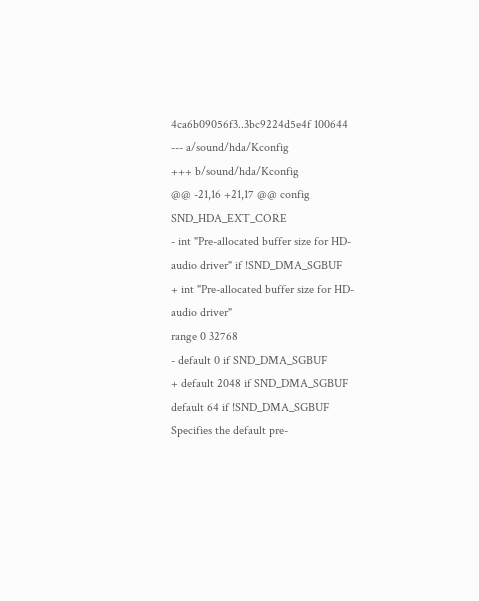4ca6b09056f3..3bc9224d5e4f 100644
--- a/sound/hda/Kconfig
+++ b/sound/hda/Kconfig
@@ -21,16 +21,17 @@ config SND_HDA_EXT_CORE
- int "Pre-allocated buffer size for HD-audio driver" if !SND_DMA_SGBUF
+ int "Pre-allocated buffer size for HD-audio driver"
range 0 32768
- default 0 if SND_DMA_SGBUF
+ default 2048 if SND_DMA_SGBUF
default 64 if !SND_DMA_SGBUF
Specifies the default pre-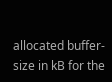allocated buffer-size in kB for the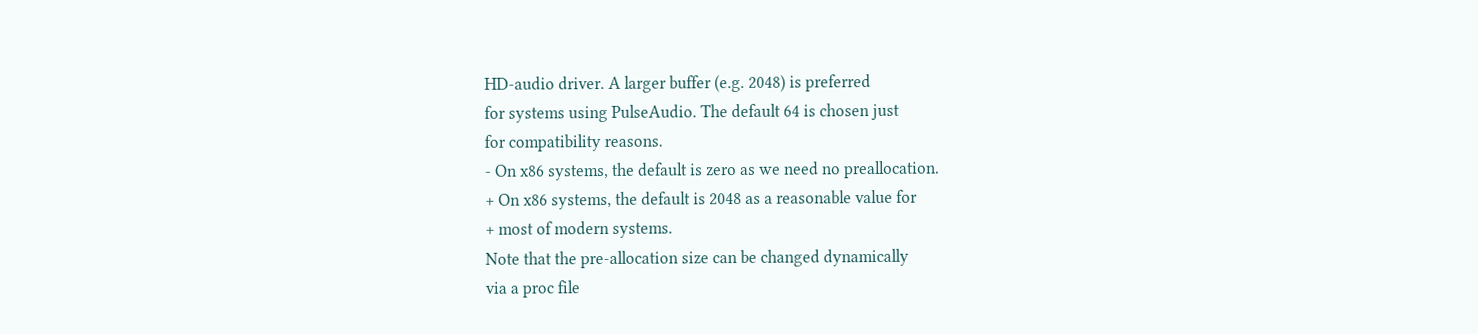HD-audio driver. A larger buffer (e.g. 2048) is preferred
for systems using PulseAudio. The default 64 is chosen just
for compatibility reasons.
- On x86 systems, the default is zero as we need no preallocation.
+ On x86 systems, the default is 2048 as a reasonable value for
+ most of modern systems.
Note that the pre-allocation size can be changed dynamically
via a proc file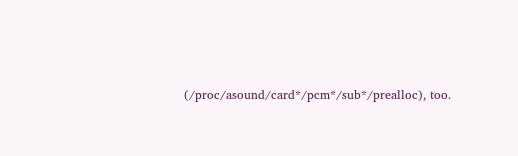(/proc/asound/card*/pcm*/sub*/prealloc), too.